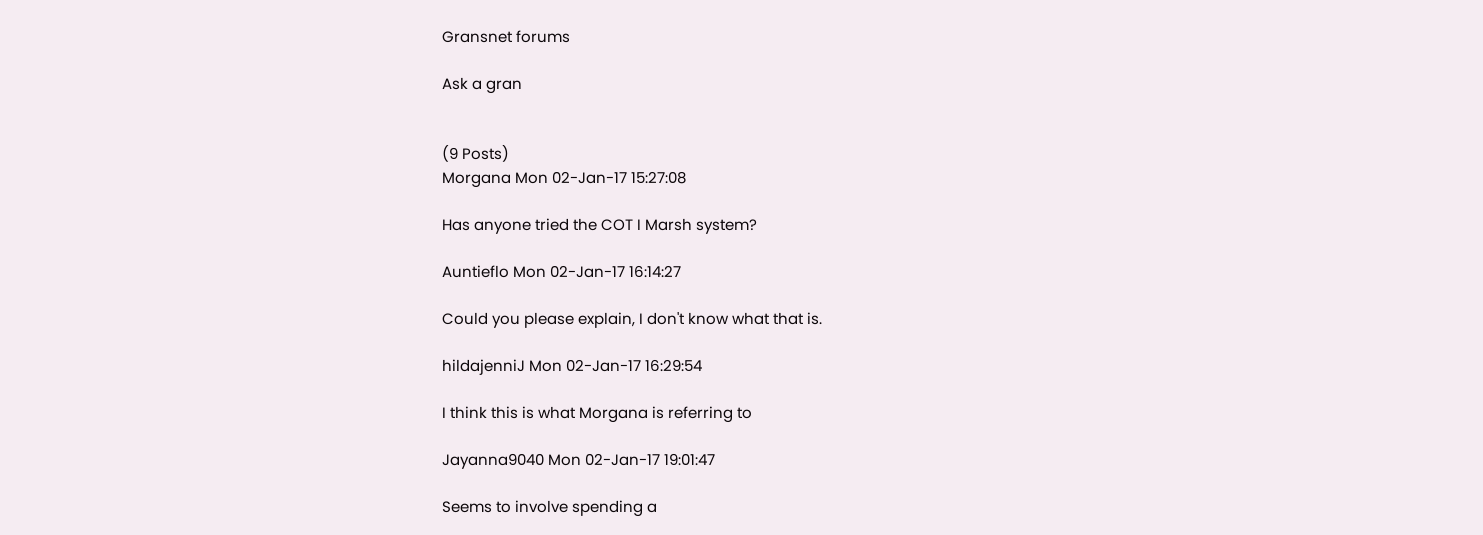Gransnet forums

Ask a gran


(9 Posts)
Morgana Mon 02-Jan-17 15:27:08

Has anyone tried the COT I Marsh system?

Auntieflo Mon 02-Jan-17 16:14:27

Could you please explain, I don't know what that is.

hildajenniJ Mon 02-Jan-17 16:29:54

I think this is what Morgana is referring to

Jayanna9040 Mon 02-Jan-17 19:01:47

Seems to involve spending a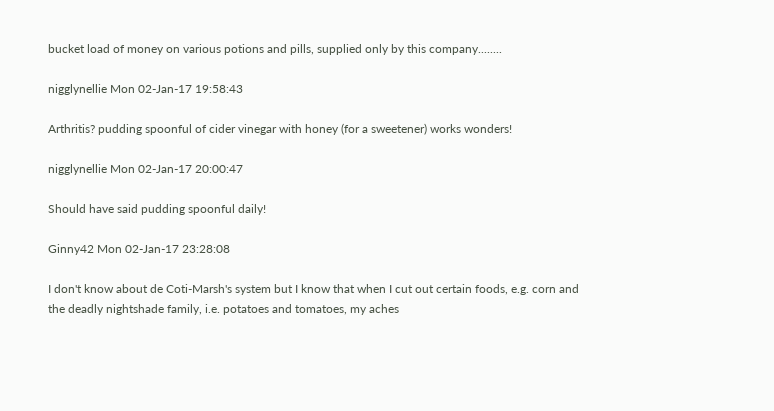bucket load of money on various potions and pills, supplied only by this company........

nigglynellie Mon 02-Jan-17 19:58:43

Arthritis? pudding spoonful of cider vinegar with honey (for a sweetener) works wonders!

nigglynellie Mon 02-Jan-17 20:00:47

Should have said pudding spoonful daily!

Ginny42 Mon 02-Jan-17 23:28:08

I don't know about de Coti-Marsh's system but I know that when I cut out certain foods, e.g. corn and the deadly nightshade family, i.e. potatoes and tomatoes, my aches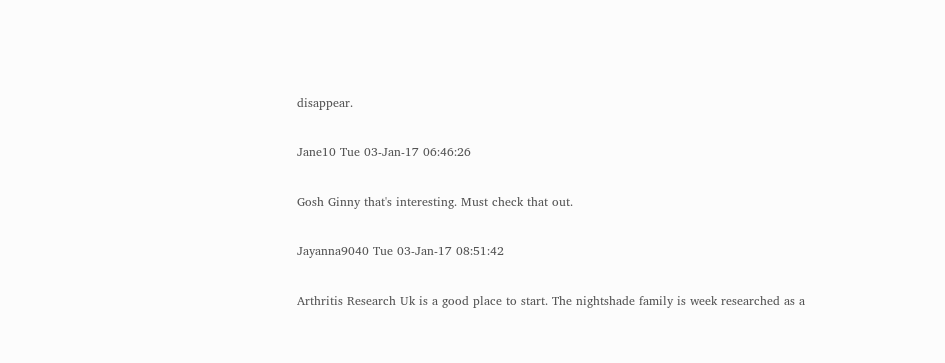disappear.

Jane10 Tue 03-Jan-17 06:46:26

Gosh Ginny that's interesting. Must check that out.

Jayanna9040 Tue 03-Jan-17 08:51:42

Arthritis Research Uk is a good place to start. The nightshade family is week researched as a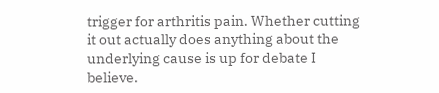trigger for arthritis pain. Whether cutting it out actually does anything about the underlying cause is up for debate I believe.